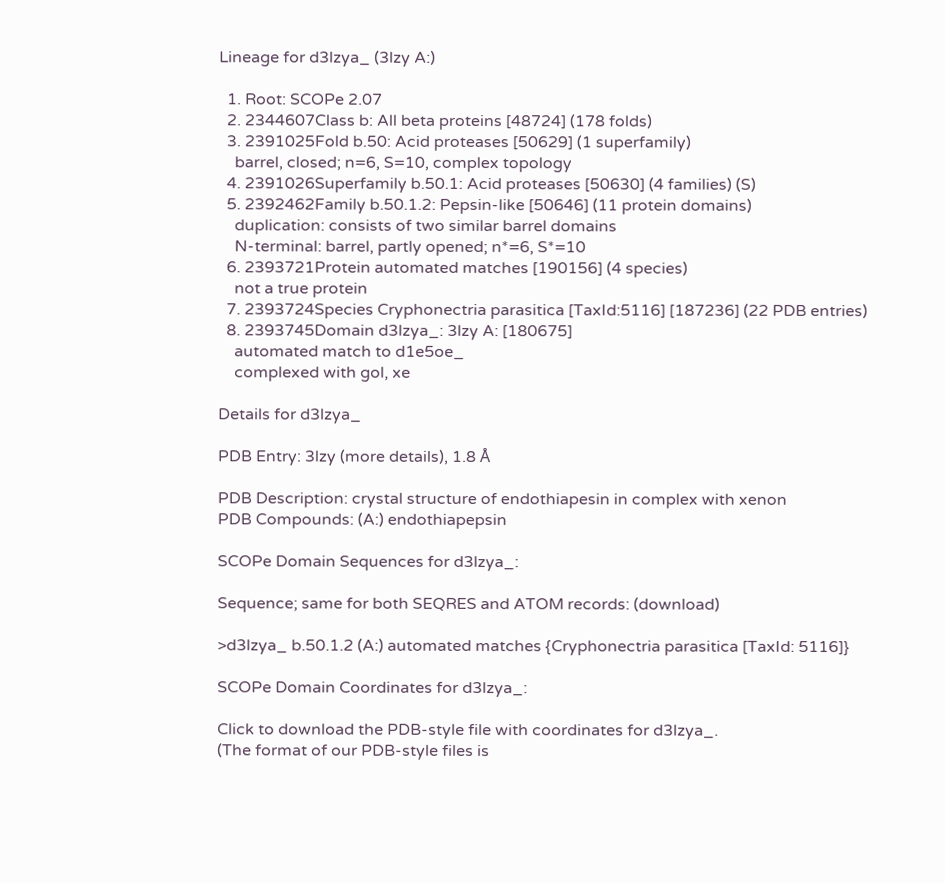Lineage for d3lzya_ (3lzy A:)

  1. Root: SCOPe 2.07
  2. 2344607Class b: All beta proteins [48724] (178 folds)
  3. 2391025Fold b.50: Acid proteases [50629] (1 superfamily)
    barrel, closed; n=6, S=10, complex topology
  4. 2391026Superfamily b.50.1: Acid proteases [50630] (4 families) (S)
  5. 2392462Family b.50.1.2: Pepsin-like [50646] (11 protein domains)
    duplication: consists of two similar barrel domains
    N-terminal: barrel, partly opened; n*=6, S*=10
  6. 2393721Protein automated matches [190156] (4 species)
    not a true protein
  7. 2393724Species Cryphonectria parasitica [TaxId:5116] [187236] (22 PDB entries)
  8. 2393745Domain d3lzya_: 3lzy A: [180675]
    automated match to d1e5oe_
    complexed with gol, xe

Details for d3lzya_

PDB Entry: 3lzy (more details), 1.8 Å

PDB Description: crystal structure of endothiapesin in complex with xenon
PDB Compounds: (A:) endothiapepsin

SCOPe Domain Sequences for d3lzya_:

Sequence; same for both SEQRES and ATOM records: (download)

>d3lzya_ b.50.1.2 (A:) automated matches {Cryphonectria parasitica [TaxId: 5116]}

SCOPe Domain Coordinates for d3lzya_:

Click to download the PDB-style file with coordinates for d3lzya_.
(The format of our PDB-style files is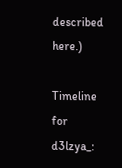described here.)

Timeline for d3lzya_: